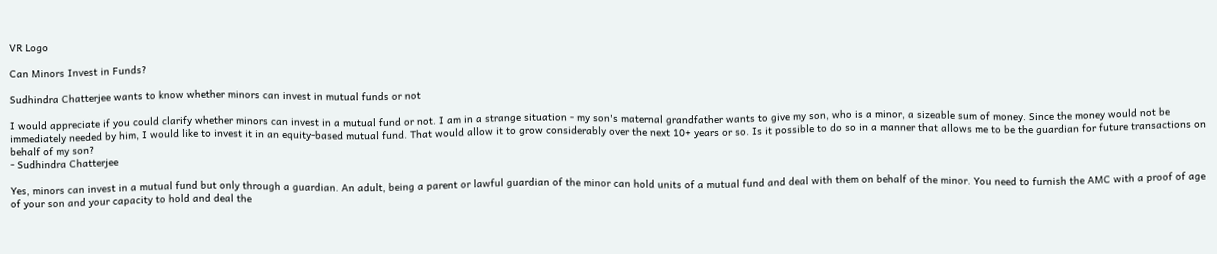VR Logo

Can Minors Invest in Funds?

Sudhindra Chatterjee wants to know whether minors can invest in mutual funds or not

I would appreciate if you could clarify whether minors can invest in a mutual fund or not. I am in a strange situation - my son's maternal grandfather wants to give my son, who is a minor, a sizeable sum of money. Since the money would not be immediately needed by him, I would like to invest it in an equity-based mutual fund. That would allow it to grow considerably over the next 10+ years or so. Is it possible to do so in a manner that allows me to be the guardian for future transactions on behalf of my son?
- Sudhindra Chatterjee

Yes, minors can invest in a mutual fund but only through a guardian. An adult, being a parent or lawful guardian of the minor can hold units of a mutual fund and deal with them on behalf of the minor. You need to furnish the AMC with a proof of age of your son and your capacity to hold and deal the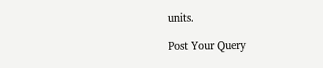units.

Post Your Query